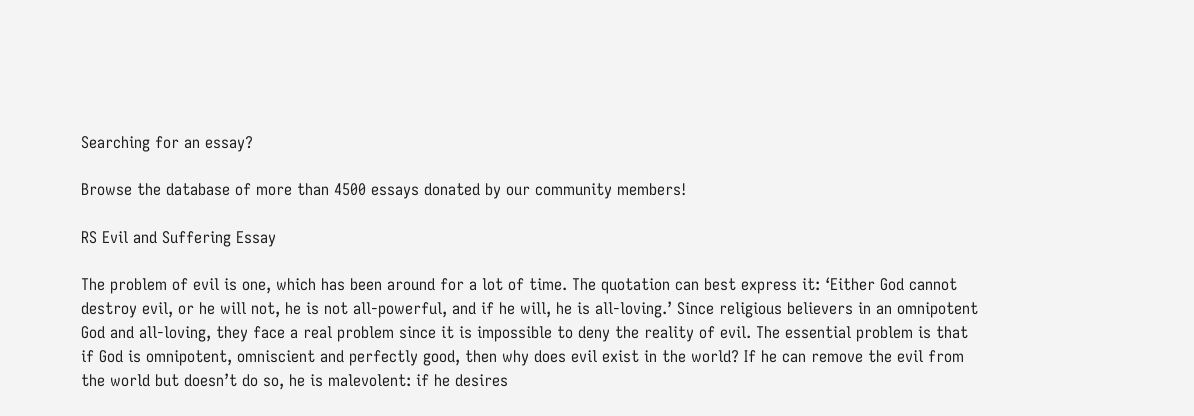Searching for an essay?

Browse the database of more than 4500 essays donated by our community members!

RS Evil and Suffering Essay

The problem of evil is one, which has been around for a lot of time. The quotation can best express it: ‘Either God cannot destroy evil, or he will not, he is not all-powerful, and if he will, he is all-loving.’ Since religious believers in an omnipotent God and all-loving, they face a real problem since it is impossible to deny the reality of evil. The essential problem is that if God is omnipotent, omniscient and perfectly good, then why does evil exist in the world? If he can remove the evil from the world but doesn’t do so, he is malevolent: if he desires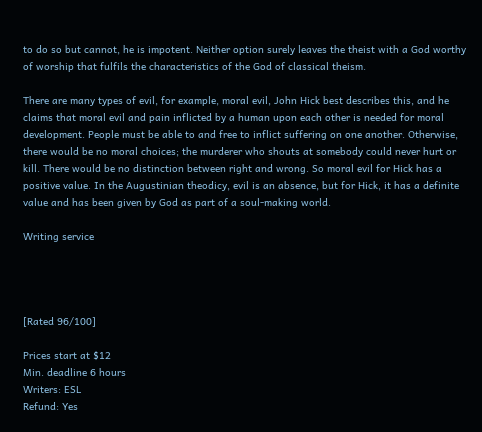to do so but cannot, he is impotent. Neither option surely leaves the theist with a God worthy of worship that fulfils the characteristics of the God of classical theism.

There are many types of evil, for example, moral evil, John Hick best describes this, and he claims that moral evil and pain inflicted by a human upon each other is needed for moral development. People must be able to and free to inflict suffering on one another. Otherwise, there would be no moral choices; the murderer who shouts at somebody could never hurt or kill. There would be no distinction between right and wrong. So moral evil for Hick has a positive value. In the Augustinian theodicy, evil is an absence, but for Hick, it has a definite value and has been given by God as part of a soul-making world.

Writing service




[Rated 96/100]

Prices start at $12
Min. deadline 6 hours
Writers: ESL
Refund: Yes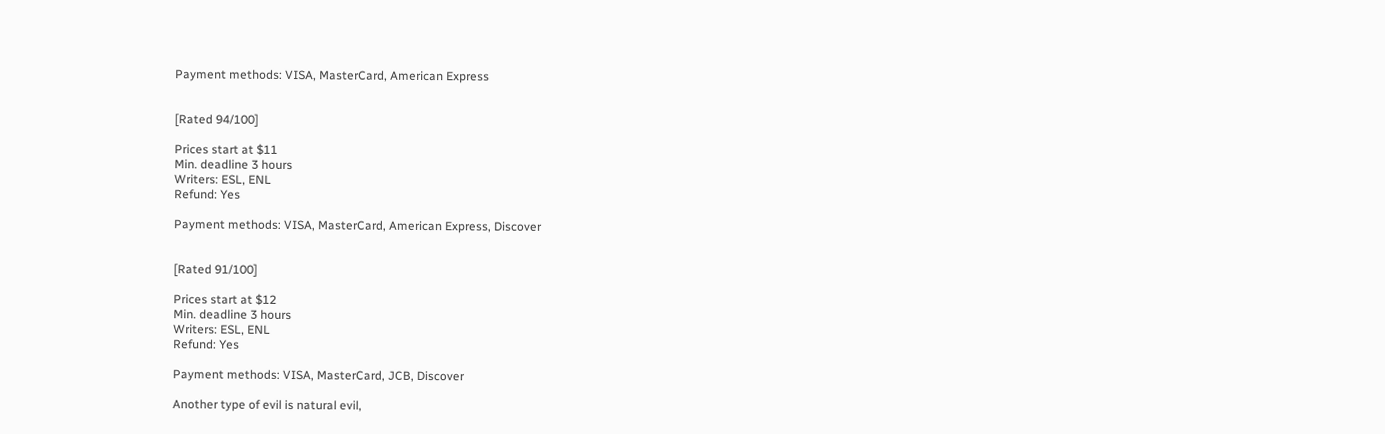Payment methods: VISA, MasterCard, American Express


[Rated 94/100]

Prices start at $11
Min. deadline 3 hours
Writers: ESL, ENL
Refund: Yes

Payment methods: VISA, MasterCard, American Express, Discover


[Rated 91/100]

Prices start at $12
Min. deadline 3 hours
Writers: ESL, ENL
Refund: Yes

Payment methods: VISA, MasterCard, JCB, Discover

Another type of evil is natural evil,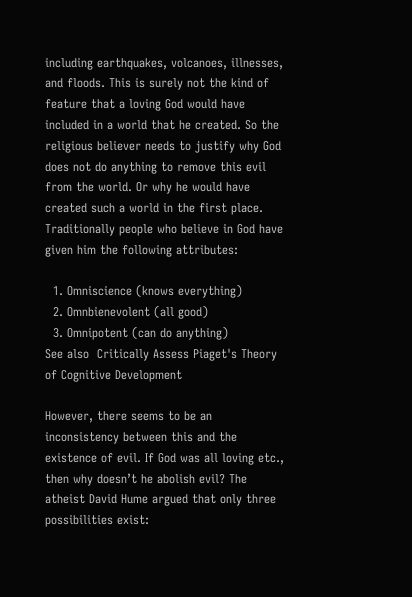including earthquakes, volcanoes, illnesses, and floods. This is surely not the kind of feature that a loving God would have included in a world that he created. So the religious believer needs to justify why God does not do anything to remove this evil from the world. Or why he would have created such a world in the first place. Traditionally people who believe in God have given him the following attributes:

  1. Omniscience (knows everything)
  2. Omnbienevolent (all good)
  3. Omnipotent (can do anything)
See also  Critically Assess Piaget's Theory of Cognitive Development

However, there seems to be an inconsistency between this and the existence of evil. If God was all loving etc., then why doesn’t he abolish evil? The atheist David Hume argued that only three possibilities exist: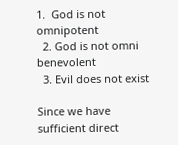1.  God is not omnipotent
  2. God is not omni benevolent
  3. Evil does not exist

Since we have sufficient direct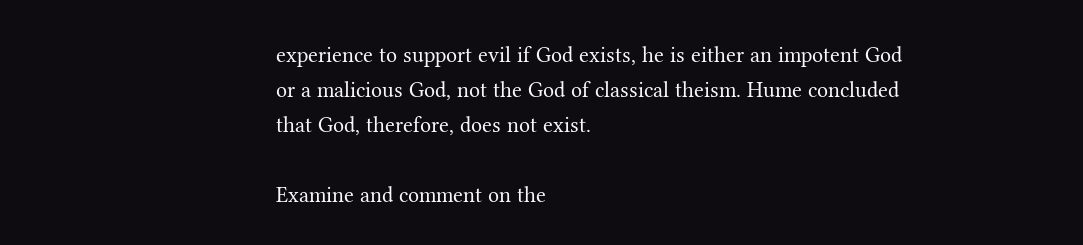experience to support evil if God exists, he is either an impotent God or a malicious God, not the God of classical theism. Hume concluded that God, therefore, does not exist.

Examine and comment on the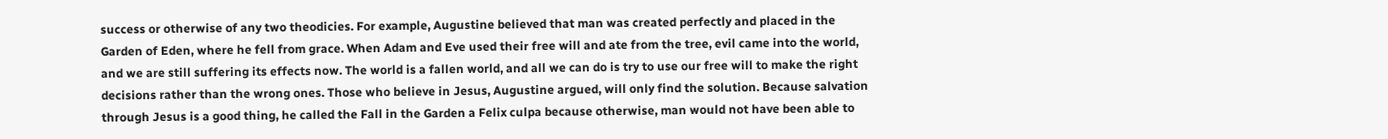success or otherwise of any two theodicies. For example, Augustine believed that man was created perfectly and placed in the Garden of Eden, where he fell from grace. When Adam and Eve used their free will and ate from the tree, evil came into the world, and we are still suffering its effects now. The world is a fallen world, and all we can do is try to use our free will to make the right decisions rather than the wrong ones. Those who believe in Jesus, Augustine argued, will only find the solution. Because salvation through Jesus is a good thing, he called the Fall in the Garden a Felix culpa because otherwise, man would not have been able to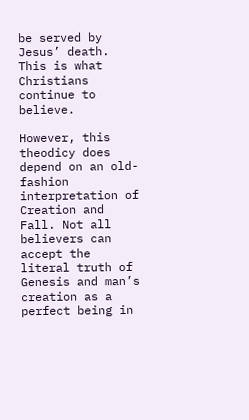be served by Jesus’ death. This is what Christians continue to believe.

However, this theodicy does depend on an old-fashion interpretation of Creation and Fall. Not all believers can accept the literal truth of Genesis and man’s creation as a perfect being in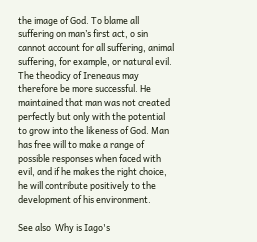the image of God. To blame all suffering on man’s first act, o sin cannot account for all suffering, animal suffering, for example, or natural evil. The theodicy of Ireneaus may therefore be more successful. He maintained that man was not created perfectly but only with the potential to grow into the likeness of God. Man has free will to make a range of possible responses when faced with evil, and if he makes the right choice, he will contribute positively to the development of his environment.

See also  Why is Iago's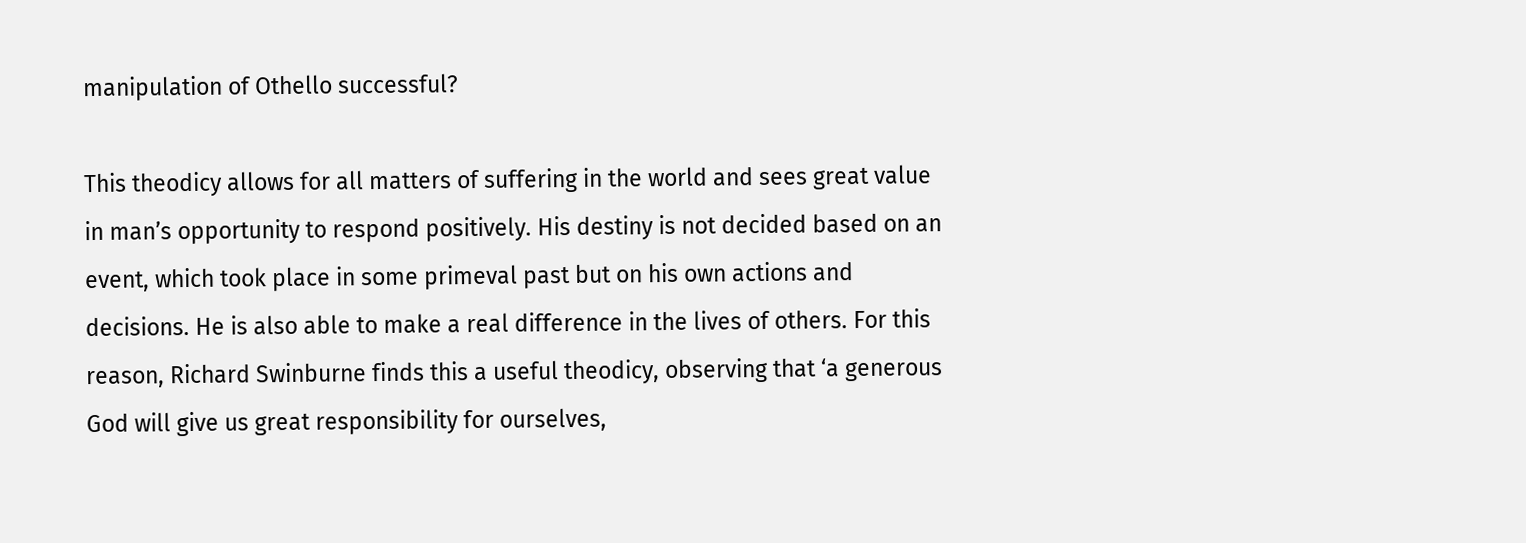manipulation of Othello successful?

This theodicy allows for all matters of suffering in the world and sees great value in man’s opportunity to respond positively. His destiny is not decided based on an event, which took place in some primeval past but on his own actions and decisions. He is also able to make a real difference in the lives of others. For this reason, Richard Swinburne finds this a useful theodicy, observing that ‘a generous God will give us great responsibility for ourselves,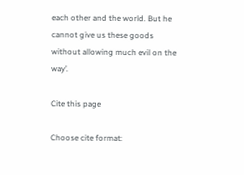each other and the world. But he cannot give us these goods without allowing much evil on the way’.

Cite this page

Choose cite format: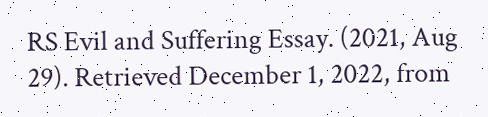RS Evil and Suffering Essay. (2021, Aug 29). Retrieved December 1, 2022, from